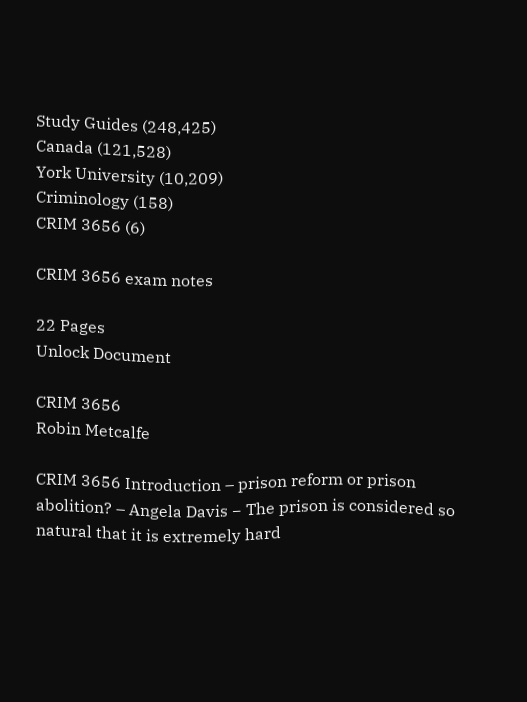Study Guides (248,425)
Canada (121,528)
York University (10,209)
Criminology (158)
CRIM 3656 (6)

CRIM 3656 exam notes

22 Pages
Unlock Document

CRIM 3656
Robin Metcalfe

CRIM 3656 Introduction – prison reform or prison abolition? – Angela Davis − The prison is considered so natural that it is extremely hard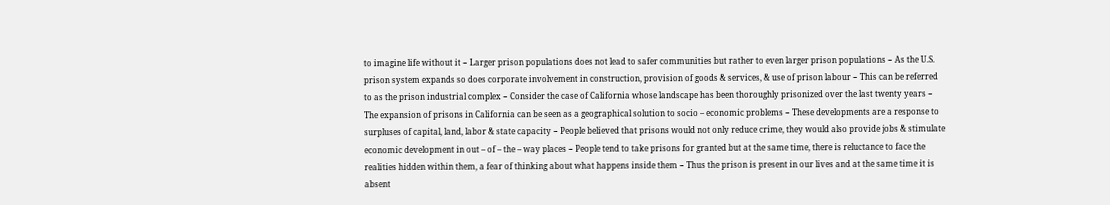to imagine life without it − Larger prison populations does not lead to safer communities but rather to even larger prison populations − As the U.S. prison system expands so does corporate involvement in construction, provision of goods & services, & use of prison labour − This can be referred to as the prison industrial complex − Consider the case of California whose landscape has been thoroughly prisonized over the last twenty years − The expansion of prisons in California can be seen as a geographical solution to socio – economic problems − These developments are a response to surpluses of capital, land, labor & state capacity − People believed that prisons would not only reduce crime, they would also provide jobs & stimulate economic development in out – of – the – way places − People tend to take prisons for granted but at the same time, there is reluctance to face the realities hidden within them, a fear of thinking about what happens inside them − Thus the prison is present in our lives and at the same time it is absent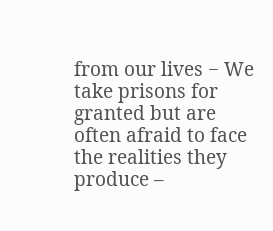from our lives − We take prisons for granted but are often afraid to face the realities they produce –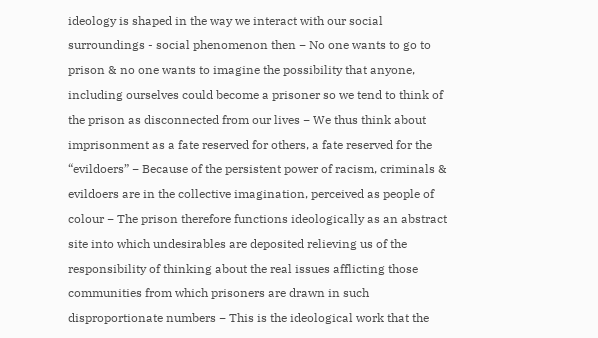ideology is shaped in the way we interact with our social surroundings - social phenomenon then − No one wants to go to prison & no one wants to imagine the possibility that anyone, including ourselves could become a prisoner so we tend to think of the prison as disconnected from our lives − We thus think about imprisonment as a fate reserved for others, a fate reserved for the “evildoers” − Because of the persistent power of racism, criminals & evildoers are in the collective imagination, perceived as people of colour − The prison therefore functions ideologically as an abstract site into which undesirables are deposited relieving us of the responsibility of thinking about the real issues afflicting those communities from which prisoners are drawn in such disproportionate numbers − This is the ideological work that the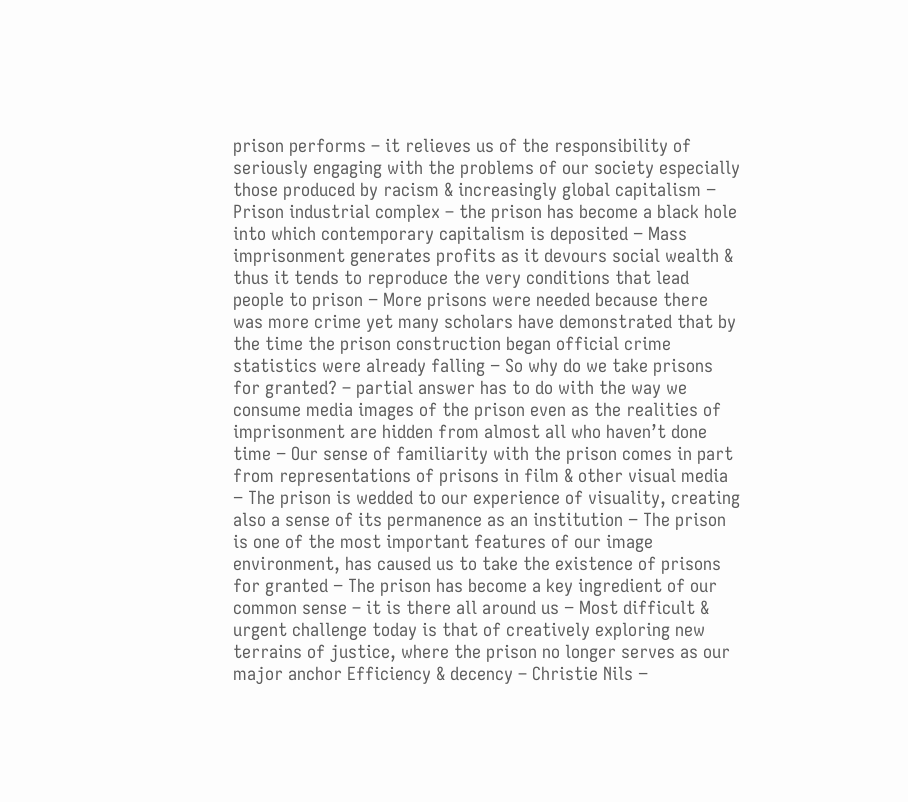prison performs – it relieves us of the responsibility of seriously engaging with the problems of our society especially those produced by racism & increasingly global capitalism − Prison industrial complex – the prison has become a black hole into which contemporary capitalism is deposited − Mass imprisonment generates profits as it devours social wealth & thus it tends to reproduce the very conditions that lead people to prison − More prisons were needed because there was more crime yet many scholars have demonstrated that by the time the prison construction began official crime statistics were already falling − So why do we take prisons for granted? – partial answer has to do with the way we consume media images of the prison even as the realities of imprisonment are hidden from almost all who haven’t done time − Our sense of familiarity with the prison comes in part from representations of prisons in film & other visual media − The prison is wedded to our experience of visuality, creating also a sense of its permanence as an institution − The prison is one of the most important features of our image environment, has caused us to take the existence of prisons for granted − The prison has become a key ingredient of our common sense – it is there all around us − Most difficult & urgent challenge today is that of creatively exploring new terrains of justice, where the prison no longer serves as our major anchor Efficiency & decency – Christie Nils −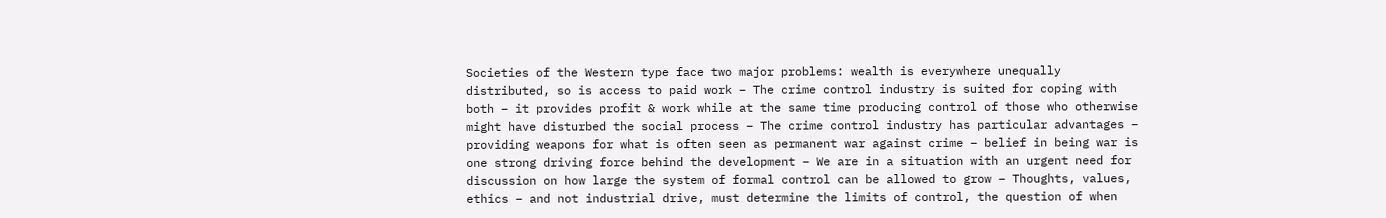Societies of the Western type face two major problems: wealth is everywhere unequally distributed, so is access to paid work − The crime control industry is suited for coping with both – it provides profit & work while at the same time producing control of those who otherwise might have disturbed the social process − The crime control industry has particular advantages – providing weapons for what is often seen as permanent war against crime – belief in being war is one strong driving force behind the development − We are in a situation with an urgent need for discussion on how large the system of formal control can be allowed to grow − Thoughts, values, ethics – and not industrial drive, must determine the limits of control, the question of when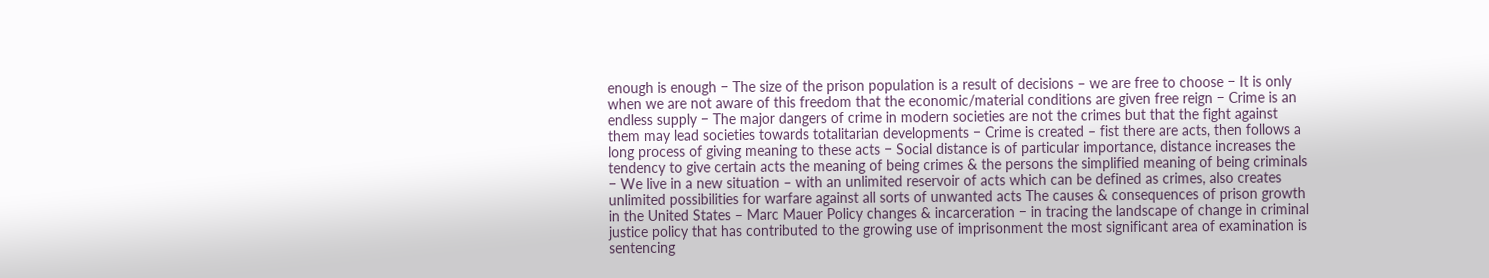enough is enough − The size of the prison population is a result of decisions – we are free to choose − It is only when we are not aware of this freedom that the economic/material conditions are given free reign − Crime is an endless supply − The major dangers of crime in modern societies are not the crimes but that the fight against them may lead societies towards totalitarian developments − Crime is created – fist there are acts, then follows a long process of giving meaning to these acts − Social distance is of particular importance, distance increases the tendency to give certain acts the meaning of being crimes & the persons the simplified meaning of being criminals − We live in a new situation – with an unlimited reservoir of acts which can be defined as crimes, also creates unlimited possibilities for warfare against all sorts of unwanted acts The causes & consequences of prison growth in the United States – Marc Mauer Policy changes & incarceration − in tracing the landscape of change in criminal justice policy that has contributed to the growing use of imprisonment the most significant area of examination is sentencing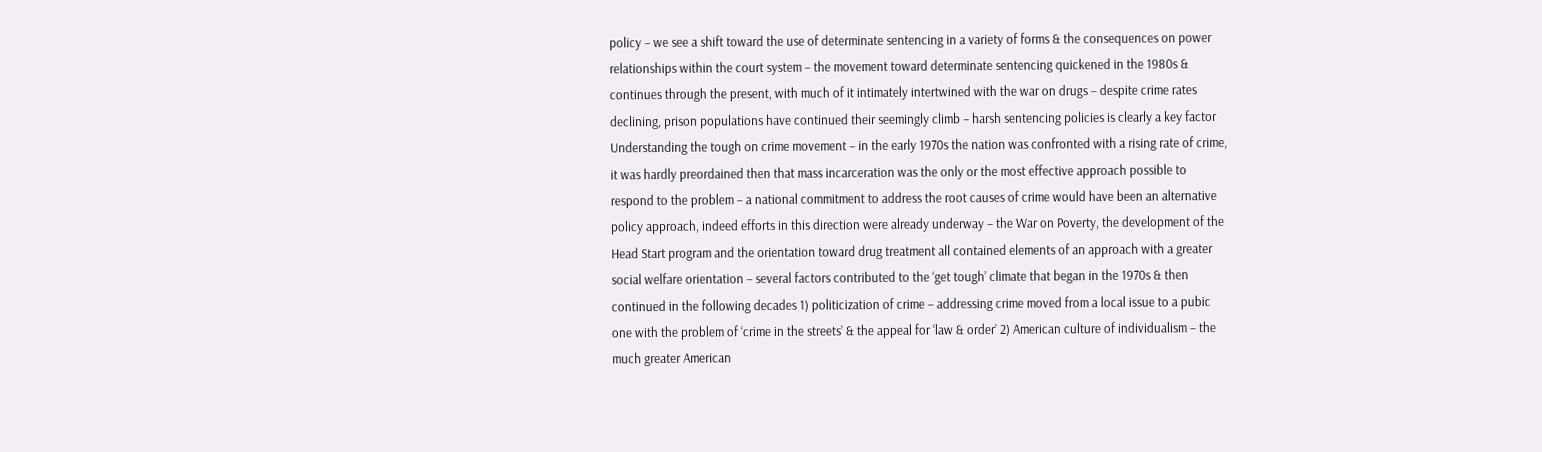policy − we see a shift toward the use of determinate sentencing in a variety of forms & the consequences on power relationships within the court system − the movement toward determinate sentencing quickened in the 1980s & continues through the present, with much of it intimately intertwined with the war on drugs − despite crime rates declining, prison populations have continued their seemingly climb – harsh sentencing policies is clearly a key factor Understanding the tough on crime movement − in the early 1970s the nation was confronted with a rising rate of crime, it was hardly preordained then that mass incarceration was the only or the most effective approach possible to respond to the problem − a national commitment to address the root causes of crime would have been an alternative policy approach, indeed efforts in this direction were already underway – the War on Poverty, the development of the Head Start program and the orientation toward drug treatment all contained elements of an approach with a greater social welfare orientation − several factors contributed to the ‘get tough’ climate that began in the 1970s & then continued in the following decades 1) politicization of crime – addressing crime moved from a local issue to a pubic one with the problem of ‘crime in the streets’ & the appeal for ‘law & order’ 2) American culture of individualism – the much greater American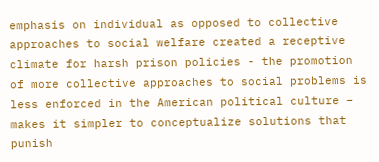emphasis on individual as opposed to collective approaches to social welfare created a receptive climate for harsh prison policies - the promotion of more collective approaches to social problems is less enforced in the American political culture – makes it simpler to conceptualize solutions that punish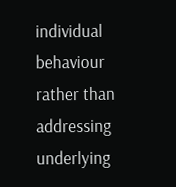individual behaviour rather than addressing underlying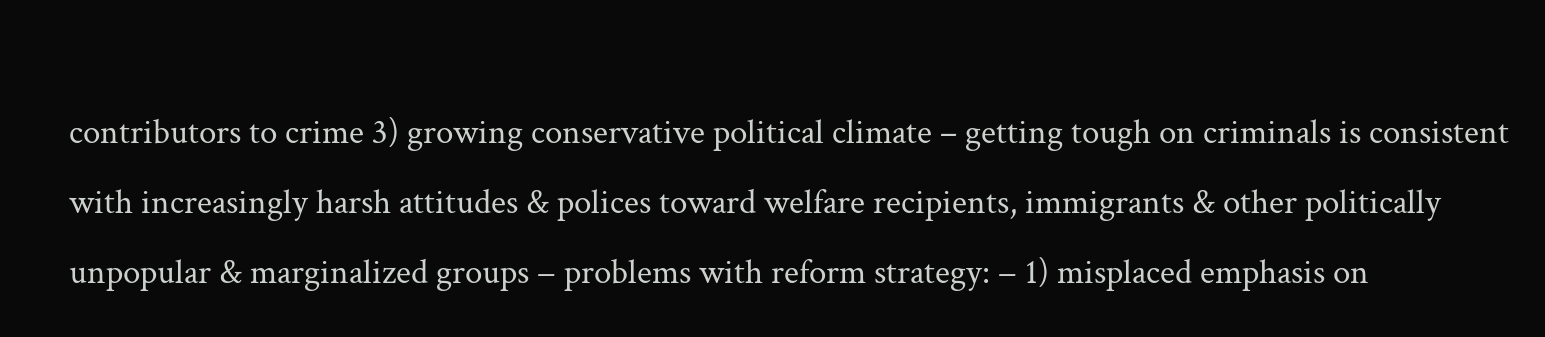contributors to crime 3) growing conservative political climate – getting tough on criminals is consistent with increasingly harsh attitudes & polices toward welfare recipients, immigrants & other politically unpopular & marginalized groups − problems with reform strategy: − 1) misplaced emphasis on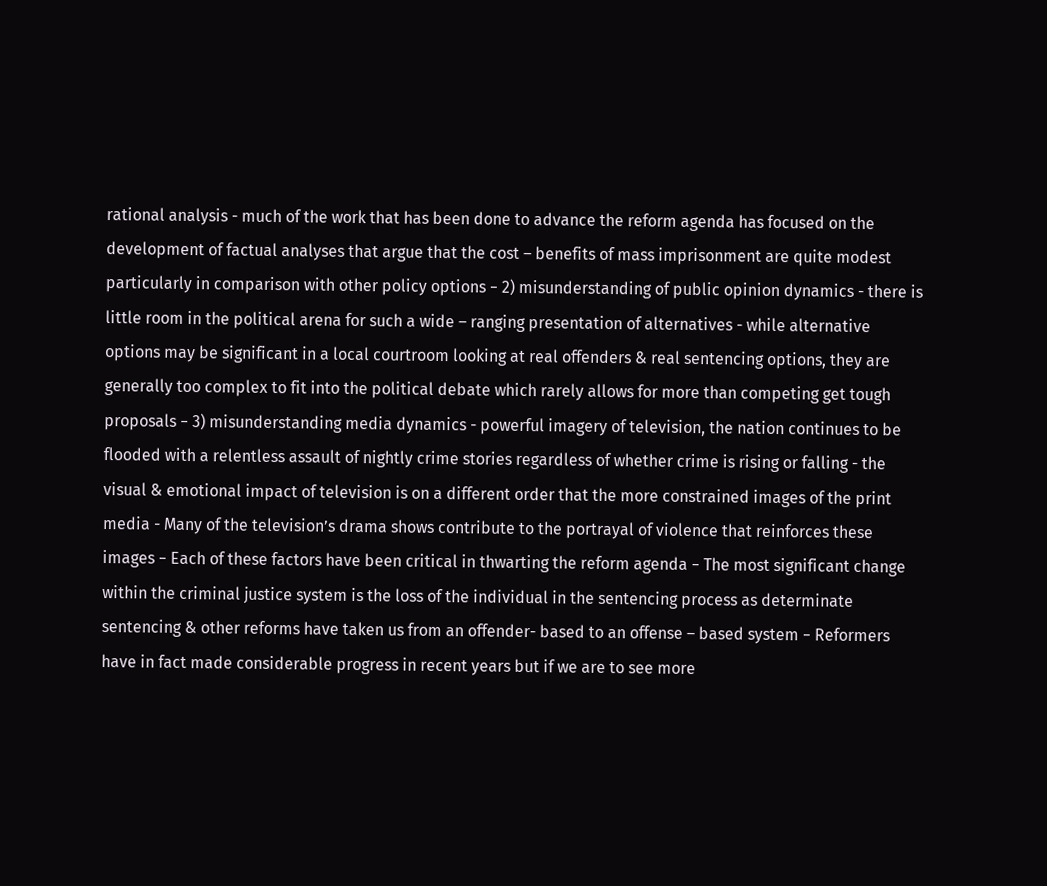rational analysis - much of the work that has been done to advance the reform agenda has focused on the development of factual analyses that argue that the cost – benefits of mass imprisonment are quite modest particularly in comparison with other policy options − 2) misunderstanding of public opinion dynamics - there is little room in the political arena for such a wide – ranging presentation of alternatives - while alternative options may be significant in a local courtroom looking at real offenders & real sentencing options, they are generally too complex to fit into the political debate which rarely allows for more than competing get tough proposals − 3) misunderstanding media dynamics - powerful imagery of television, the nation continues to be flooded with a relentless assault of nightly crime stories regardless of whether crime is rising or falling - the visual & emotional impact of television is on a different order that the more constrained images of the print media - Many of the television’s drama shows contribute to the portrayal of violence that reinforces these images − Each of these factors have been critical in thwarting the reform agenda − The most significant change within the criminal justice system is the loss of the individual in the sentencing process as determinate sentencing & other reforms have taken us from an offender- based to an offense – based system − Reformers have in fact made considerable progress in recent years but if we are to see more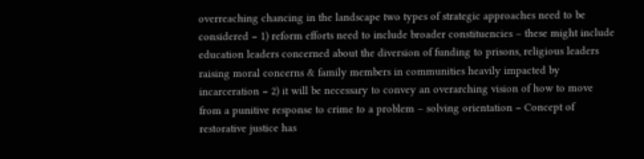overreaching chancing in the landscape two types of strategic approaches need to be considered − 1) reform efforts need to include broader constituencies – these might include education leaders concerned about the diversion of funding to prisons, religious leaders raising moral concerns & family members in communities heavily impacted by incarceration − 2) it will be necessary to convey an overarching vision of how to move from a punitive response to crime to a problem – solving orientation − Concept of restorative justice has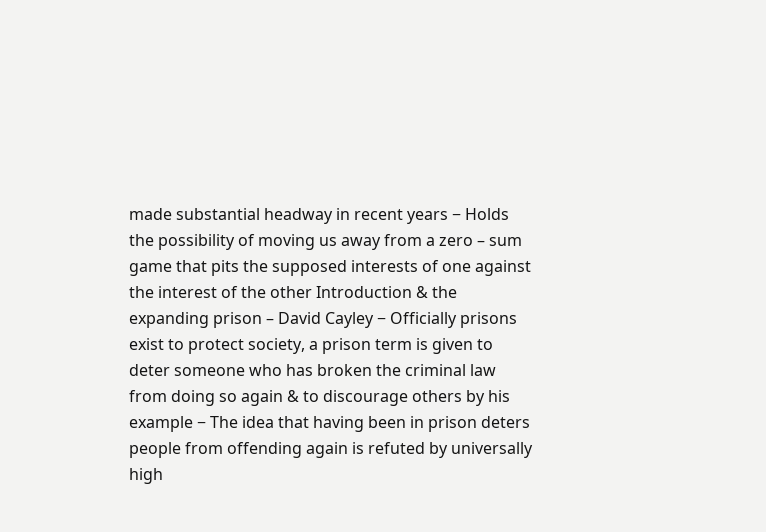made substantial headway in recent years − Holds the possibility of moving us away from a zero – sum game that pits the supposed interests of one against the interest of the other Introduction & the expanding prison – David Cayley − Officially prisons exist to protect society, a prison term is given to deter someone who has broken the criminal law from doing so again & to discourage others by his example − The idea that having been in prison deters people from offending again is refuted by universally high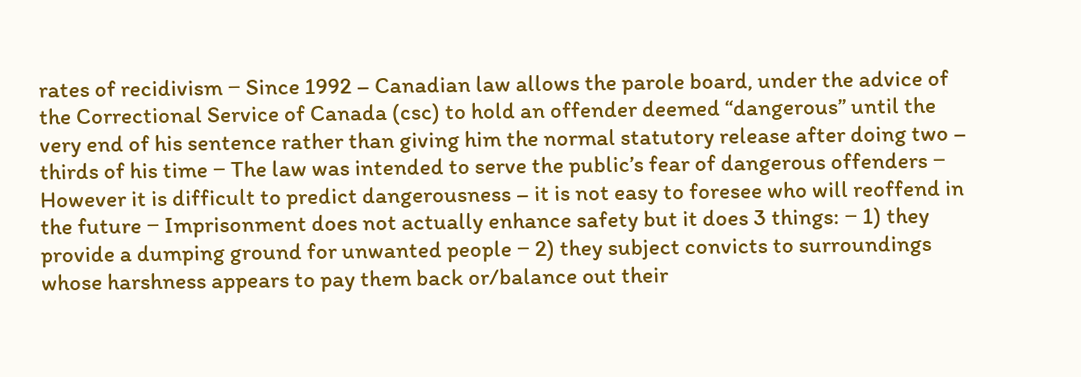rates of recidivism − Since 1992 – Canadian law allows the parole board, under the advice of the Correctional Service of Canada (csc) to hold an offender deemed “dangerous” until the very end of his sentence rather than giving him the normal statutory release after doing two – thirds of his time − The law was intended to serve the public’s fear of dangerous offenders − However it is difficult to predict dangerousness – it is not easy to foresee who will reoffend in the future − Imprisonment does not actually enhance safety but it does 3 things: − 1) they provide a dumping ground for unwanted people − 2) they subject convicts to surroundings whose harshness appears to pay them back or/balance out their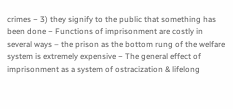crimes − 3) they signify to the public that something has been done − Functions of imprisonment are costly in several ways – the prison as the bottom rung of the welfare system is extremely expensive − The general effect of imprisonment as a system of ostracization & lifelong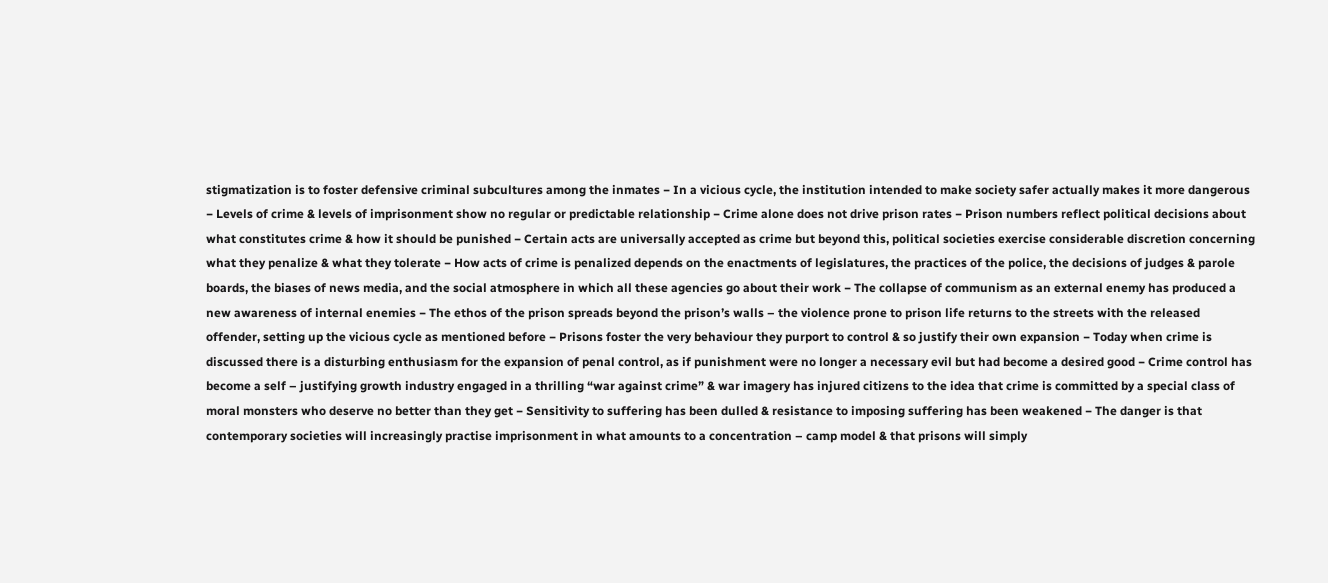stigmatization is to foster defensive criminal subcultures among the inmates − In a vicious cycle, the institution intended to make society safer actually makes it more dangerous − Levels of crime & levels of imprisonment show no regular or predictable relationship − Crime alone does not drive prison rates − Prison numbers reflect political decisions about what constitutes crime & how it should be punished − Certain acts are universally accepted as crime but beyond this, political societies exercise considerable discretion concerning what they penalize & what they tolerate − How acts of crime is penalized depends on the enactments of legislatures, the practices of the police, the decisions of judges & parole boards, the biases of news media, and the social atmosphere in which all these agencies go about their work − The collapse of communism as an external enemy has produced a new awareness of internal enemies − The ethos of the prison spreads beyond the prison’s walls – the violence prone to prison life returns to the streets with the released offender, setting up the vicious cycle as mentioned before − Prisons foster the very behaviour they purport to control & so justify their own expansion − Today when crime is discussed there is a disturbing enthusiasm for the expansion of penal control, as if punishment were no longer a necessary evil but had become a desired good − Crime control has become a self – justifying growth industry engaged in a thrilling “war against crime” & war imagery has injured citizens to the idea that crime is committed by a special class of moral monsters who deserve no better than they get − Sensitivity to suffering has been dulled & resistance to imposing suffering has been weakened − The danger is that contemporary societies will increasingly practise imprisonment in what amounts to a concentration – camp model & that prisons will simply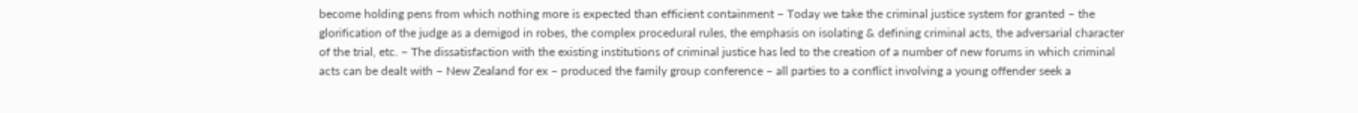become holding pens from which nothing more is expected than efficient containment − Today we take the criminal justice system for granted – the glorification of the judge as a demigod in robes, the complex procedural rules, the emphasis on isolating & defining criminal acts, the adversarial character of the trial, etc. − The dissatisfaction with the existing institutions of criminal justice has led to the creation of a number of new forums in which criminal acts can be dealt with − New Zealand for ex – produced the family group conference – all parties to a conflict involving a young offender seek a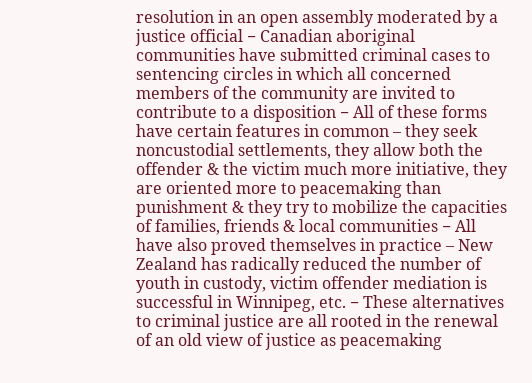resolution in an open assembly moderated by a justice official − Canadian aboriginal communities have submitted criminal cases to sentencing circles in which all concerned members of the community are invited to contribute to a disposition − All of these forms have certain features in common – they seek noncustodial settlements, they allow both the offender & the victim much more initiative, they are oriented more to peacemaking than punishment & they try to mobilize the capacities of families, friends & local communities − All have also proved themselves in practice – New Zealand has radically reduced the number of youth in custody, victim offender mediation is successful in Winnipeg, etc. − These alternatives to criminal justice are all rooted in the renewal of an old view of justice as peacemaking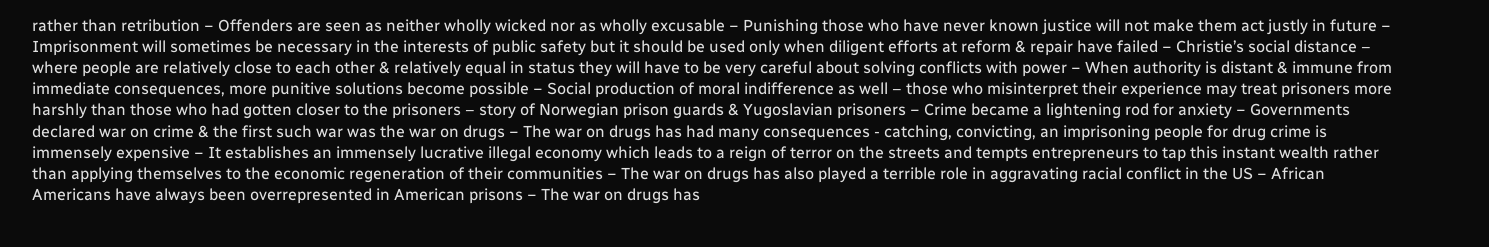rather than retribution − Offenders are seen as neither wholly wicked nor as wholly excusable − Punishing those who have never known justice will not make them act justly in future − Imprisonment will sometimes be necessary in the interests of public safety but it should be used only when diligent efforts at reform & repair have failed − Christie’s social distance – where people are relatively close to each other & relatively equal in status they will have to be very careful about solving conflicts with power − When authority is distant & immune from immediate consequences, more punitive solutions become possible − Social production of moral indifference as well – those who misinterpret their experience may treat prisoners more harshly than those who had gotten closer to the prisoners – story of Norwegian prison guards & Yugoslavian prisoners − Crime became a lightening rod for anxiety − Governments declared war on crime & the first such war was the war on drugs − The war on drugs has had many consequences - catching, convicting, an imprisoning people for drug crime is immensely expensive − It establishes an immensely lucrative illegal economy which leads to a reign of terror on the streets and tempts entrepreneurs to tap this instant wealth rather than applying themselves to the economic regeneration of their communities − The war on drugs has also played a terrible role in aggravating racial conflict in the US − African Americans have always been overrepresented in American prisons − The war on drugs has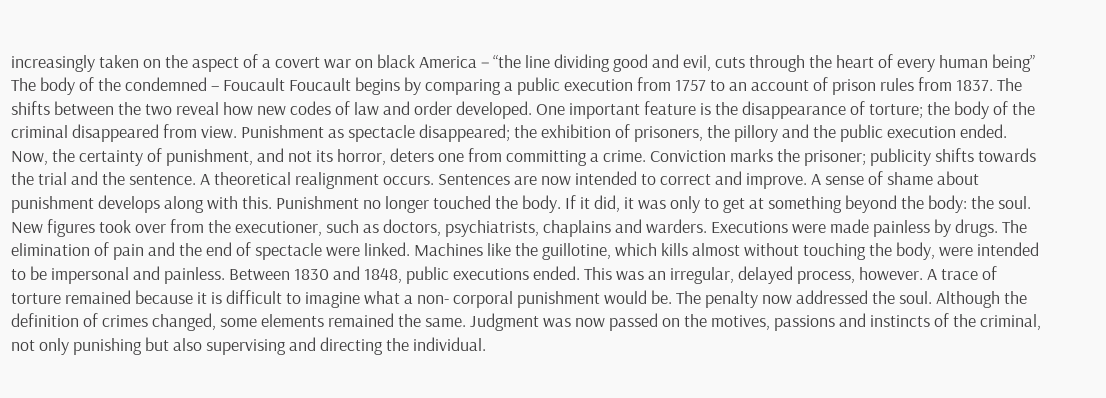increasingly taken on the aspect of a covert war on black America − “the line dividing good and evil, cuts through the heart of every human being” The body of the condemned – Foucault Foucault begins by comparing a public execution from 1757 to an account of prison rules from 1837. The shifts between the two reveal how new codes of law and order developed. One important feature is the disappearance of torture; the body of the criminal disappeared from view. Punishment as spectacle disappeared; the exhibition of prisoners, the pillory and the public execution ended. Now, the certainty of punishment, and not its horror, deters one from committing a crime. Conviction marks the prisoner; publicity shifts towards the trial and the sentence. A theoretical realignment occurs. Sentences are now intended to correct and improve. A sense of shame about punishment develops along with this. Punishment no longer touched the body. If it did, it was only to get at something beyond the body: the soul. New figures took over from the executioner, such as doctors, psychiatrists, chaplains and warders. Executions were made painless by drugs. The elimination of pain and the end of spectacle were linked. Machines like the guillotine, which kills almost without touching the body, were intended to be impersonal and painless. Between 1830 and 1848, public executions ended. This was an irregular, delayed process, however. A trace of torture remained because it is difficult to imagine what a non- corporal punishment would be. The penalty now addressed the soul. Although the definition of crimes changed, some elements remained the same. Judgment was now passed on the motives, passions and instincts of the criminal, not only punishing but also supervising and directing the individual.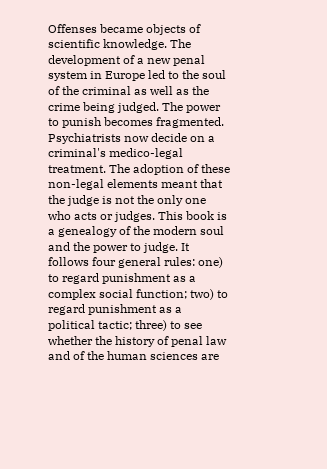Offenses became objects of scientific knowledge. The development of a new penal system in Europe led to the soul of the criminal as well as the crime being judged. The power to punish becomes fragmented. Psychiatrists now decide on a criminal's medico-legal treatment. The adoption of these non-legal elements meant that the judge is not the only one who acts or judges. This book is a genealogy of the modern soul and the power to judge. It follows four general rules: one) to regard punishment as a complex social function; two) to regard punishment as a political tactic; three) to see whether the history of penal law and of the human sciences are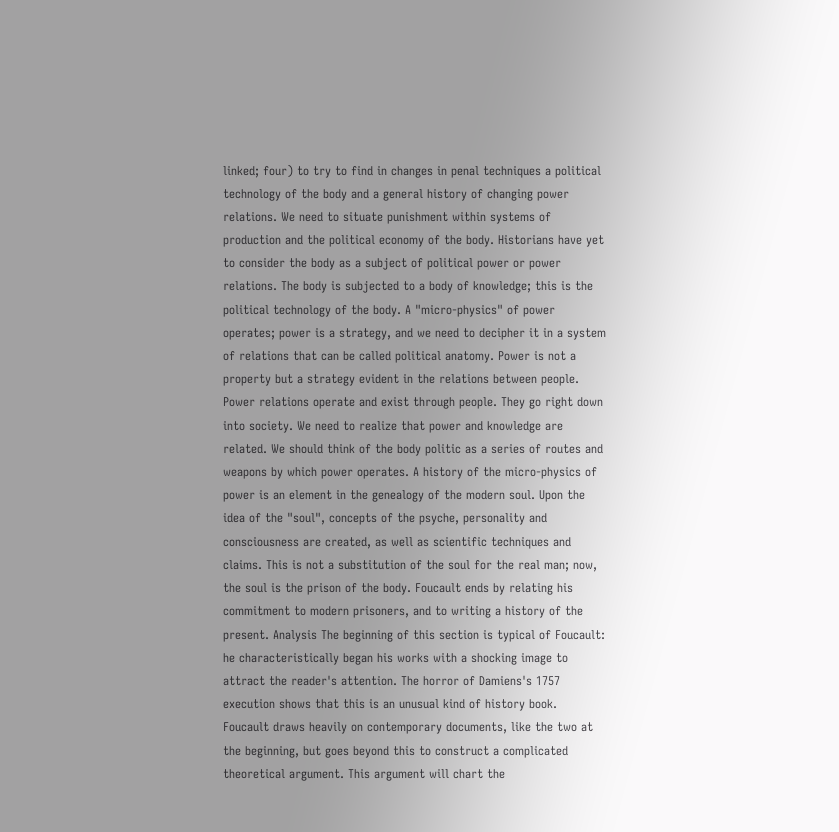linked; four) to try to find in changes in penal techniques a political technology of the body and a general history of changing power relations. We need to situate punishment within systems of production and the political economy of the body. Historians have yet to consider the body as a subject of political power or power relations. The body is subjected to a body of knowledge; this is the political technology of the body. A "micro-physics" of power operates; power is a strategy, and we need to decipher it in a system of relations that can be called political anatomy. Power is not a property but a strategy evident in the relations between people. Power relations operate and exist through people. They go right down into society. We need to realize that power and knowledge are related. We should think of the body politic as a series of routes and weapons by which power operates. A history of the micro-physics of power is an element in the genealogy of the modern soul. Upon the idea of the "soul", concepts of the psyche, personality and consciousness are created, as well as scientific techniques and claims. This is not a substitution of the soul for the real man; now, the soul is the prison of the body. Foucault ends by relating his commitment to modern prisoners, and to writing a history of the present. Analysis The beginning of this section is typical of Foucault: he characteristically began his works with a shocking image to attract the reader's attention. The horror of Damiens's 1757 execution shows that this is an unusual kind of history book. Foucault draws heavily on contemporary documents, like the two at the beginning, but goes beyond this to construct a complicated theoretical argument. This argument will chart the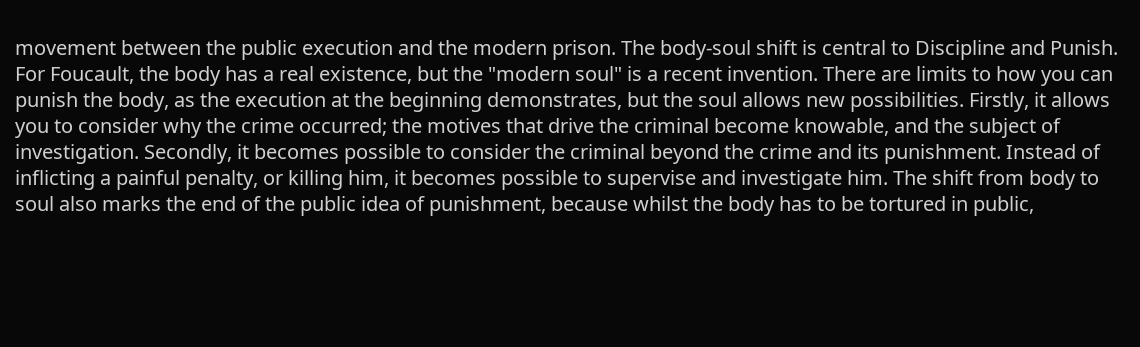movement between the public execution and the modern prison. The body-soul shift is central to Discipline and Punish. For Foucault, the body has a real existence, but the "modern soul" is a recent invention. There are limits to how you can punish the body, as the execution at the beginning demonstrates, but the soul allows new possibilities. Firstly, it allows you to consider why the crime occurred; the motives that drive the criminal become knowable, and the subject of investigation. Secondly, it becomes possible to consider the criminal beyond the crime and its punishment. Instead of inflicting a painful penalty, or killing him, it becomes possible to supervise and investigate him. The shift from body to soul also marks the end of the public idea of punishment, because whilst the body has to be tortured in public,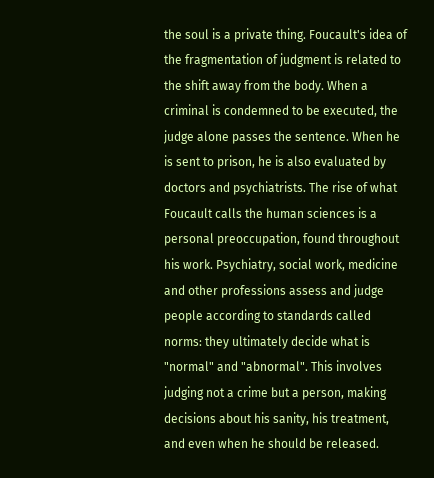the soul is a private thing. Foucault's idea of the fragmentation of judgment is related to the shift away from the body. When a criminal is condemned to be executed, the judge alone passes the sentence. When he is sent to prison, he is also evaluated by doctors and psychiatrists. The rise of what Foucault calls the human sciences is a personal preoccupation, found throughout his work. Psychiatry, social work, medicine and other professions assess and judge people according to standards called norms: they ultimately decide what is "normal" and "abnormal". This involves judging not a crime but a person, making decisions about his sanity, his treatment, and even when he should be released.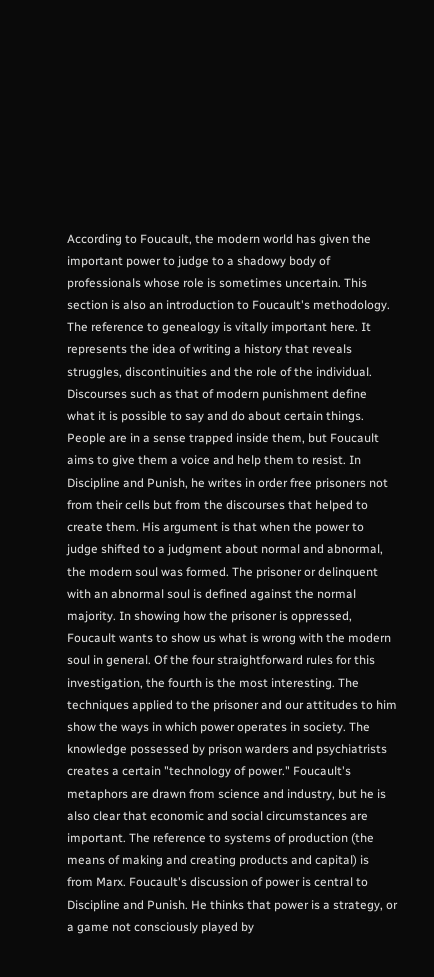According to Foucault, the modern world has given the important power to judge to a shadowy body of professionals whose role is sometimes uncertain. This section is also an introduction to Foucault's methodology. The reference to genealogy is vitally important here. It represents the idea of writing a history that reveals struggles, discontinuities and the role of the individual. Discourses such as that of modern punishment define what it is possible to say and do about certain things. People are in a sense trapped inside them, but Foucault aims to give them a voice and help them to resist. In Discipline and Punish, he writes in order free prisoners not from their cells but from the discourses that helped to create them. His argument is that when the power to judge shifted to a judgment about normal and abnormal, the modern soul was formed. The prisoner or delinquent with an abnormal soul is defined against the normal majority. In showing how the prisoner is oppressed, Foucault wants to show us what is wrong with the modern soul in general. Of the four straightforward rules for this investigation, the fourth is the most interesting. The techniques applied to the prisoner and our attitudes to him show the ways in which power operates in society. The knowledge possessed by prison warders and psychiatrists creates a certain "technology of power." Foucault's metaphors are drawn from science and industry, but he is also clear that economic and social circumstances are important. The reference to systems of production (the means of making and creating products and capital) is from Marx. Foucault's discussion of power is central to Discipline and Punish. He thinks that power is a strategy, or a game not consciously played by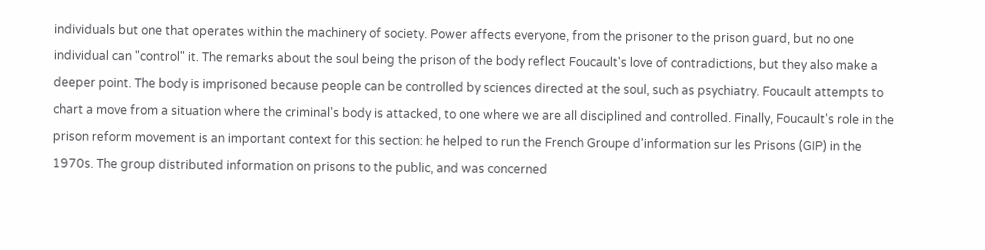individuals but one that operates within the machinery of society. Power affects everyone, from the prisoner to the prison guard, but no one individual can "control" it. The remarks about the soul being the prison of the body reflect Foucault's love of contradictions, but they also make a deeper point. The body is imprisoned because people can be controlled by sciences directed at the soul, such as psychiatry. Foucault attempts to chart a move from a situation where the criminal's body is attacked, to one where we are all disciplined and controlled. Finally, Foucault's role in the prison reform movement is an important context for this section: he helped to run the French Groupe d'information sur les Prisons (GIP) in the 1970s. The group distributed information on prisons to the public, and was concerned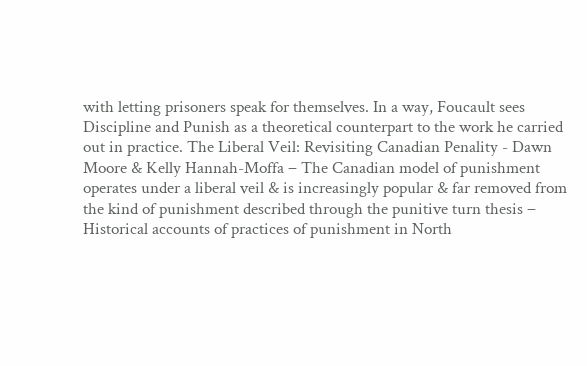with letting prisoners speak for themselves. In a way, Foucault sees Discipline and Punish as a theoretical counterpart to the work he carried out in practice. The Liberal Veil: Revisiting Canadian Penality - Dawn Moore & Kelly Hannah-Moffa − The Canadian model of punishment operates under a liberal veil & is increasingly popular & far removed from the kind of punishment described through the punitive turn thesis − Historical accounts of practices of punishment in North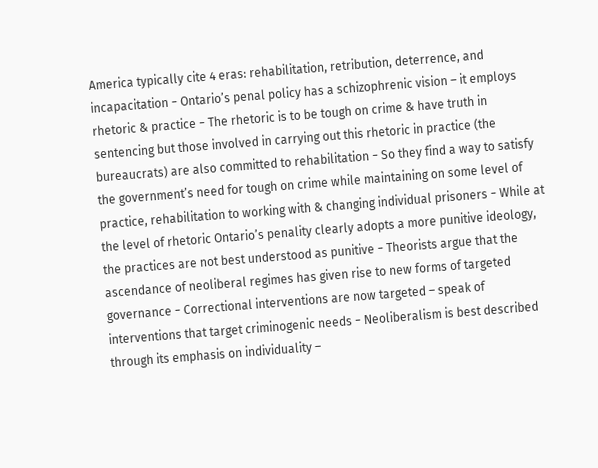America typically cite 4 eras: rehabilitation, retribution, deterrence, and incapacitation − Ontario’s penal policy has a schizophrenic vision – it employs rhetoric & practice − The rhetoric is to be tough on crime & have truth in sentencing but those involved in carrying out this rhetoric in practice (the bureaucrats) are also committed to rehabilitation − So they find a way to satisfy the government’s need for tough on crime while maintaining on some level of practice, rehabilitation to working with & changing individual prisoners − While at the level of rhetoric Ontario’s penality clearly adopts a more punitive ideology, the practices are not best understood as punitive − Theorists argue that the ascendance of neoliberal regimes has given rise to new forms of targeted governance − Correctional interventions are now targeted – speak of interventions that target criminogenic needs − Neoliberalism is best described through its emphasis on individuality –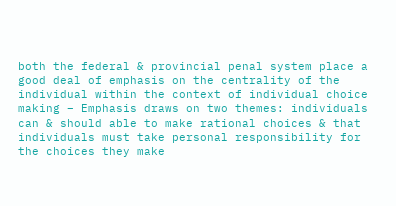both the federal & provincial penal system place a good deal of emphasis on the centrality of the individual within the context of individual choice making − Emphasis draws on two themes: individuals can & should able to make rational choices & that individuals must take personal responsibility for the choices they make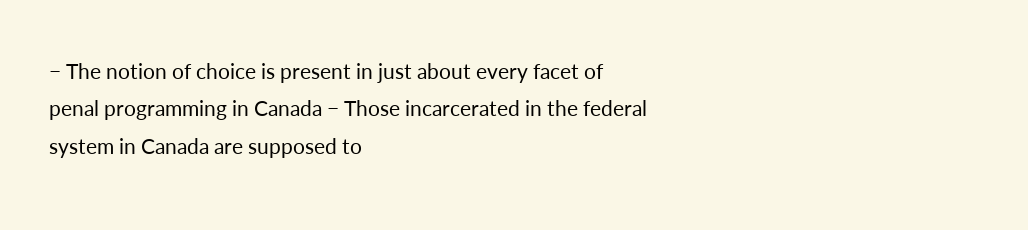− The notion of choice is present in just about every facet of penal programming in Canada − Those incarcerated in the federal system in Canada are supposed to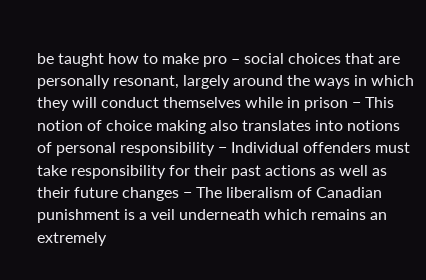be taught how to make pro – social choices that are personally resonant, largely around the ways in which they will conduct themselves while in prison − This notion of choice making also translates into notions of personal responsibility − Individual offenders must take responsibility for their past actions as well as their future changes − The liberalism of Canadian punishment is a veil underneath which remains an extremely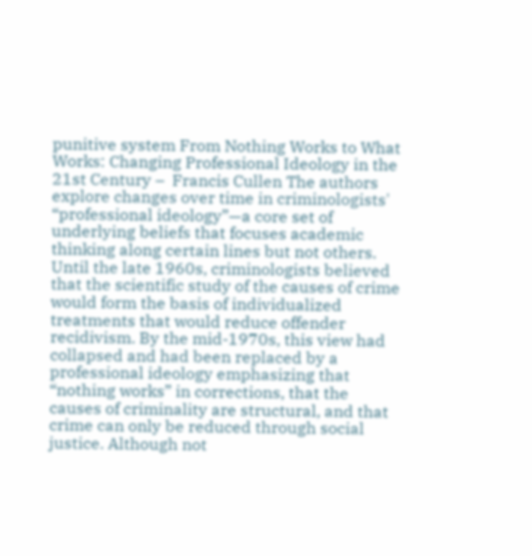punitive system From Nothing Works to What Works: Changing Professional Ideology in the 21st Century –  Francis Cullen The authors explore changes over time in criminologists' “professional ideology”—a core set of underlying beliefs that focuses academic thinking along certain lines but not others. Until the late 1960s, criminologists believed that the scientific study of the causes of crime would form the basis of individualized treatments that would reduce offender recidivism. By the mid-1970s, this view had collapsed and had been replaced by a professional ideology emphasizing that “nothing works” in corrections, that the causes of criminality are structural, and that crime can only be reduced through social justice. Although not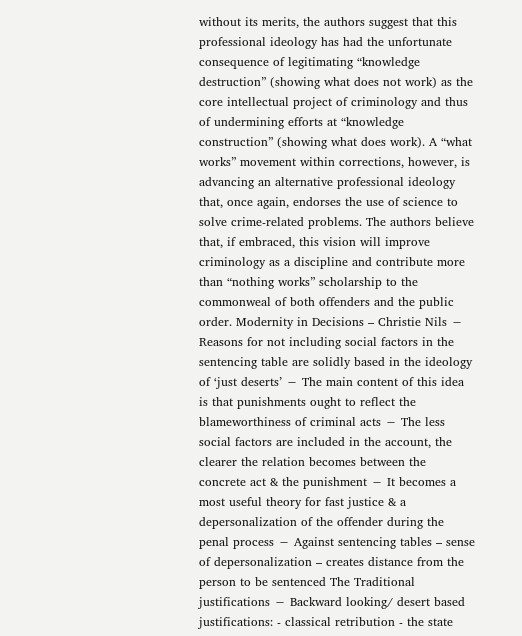without its merits, the authors suggest that this professional ideology has had the unfortunate consequence of legitimating “knowledge destruction” (showing what does not work) as the core intellectual project of criminology and thus of undermining efforts at “knowledge construction” (showing what does work). A “what works” movement within corrections, however, is advancing an alternative professional ideology that, once again, endorses the use of science to solve crime-related problems. The authors believe that, if embraced, this vision will improve criminology as a discipline and contribute more than “nothing works” scholarship to the commonweal of both offenders and the public order. Modernity in Decisions – Christie Nils − Reasons for not including social factors in the sentencing table are solidly based in the ideology of ‘just deserts’ − The main content of this idea is that punishments ought to reflect the blameworthiness of criminal acts − The less social factors are included in the account, the clearer the relation becomes between the concrete act & the punishment − It becomes a most useful theory for fast justice & a depersonalization of the offender during the penal process − Against sentencing tables – sense of depersonalization – creates distance from the person to be sentenced The Traditional justifications − Backward looking/ desert based justifications: - classical retribution - the state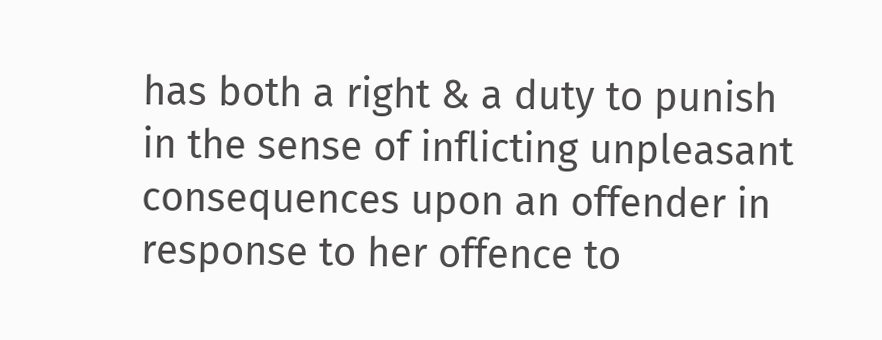has both a right & a duty to punish in the sense of inflicting unpleasant consequences upon an offender in response to her offence to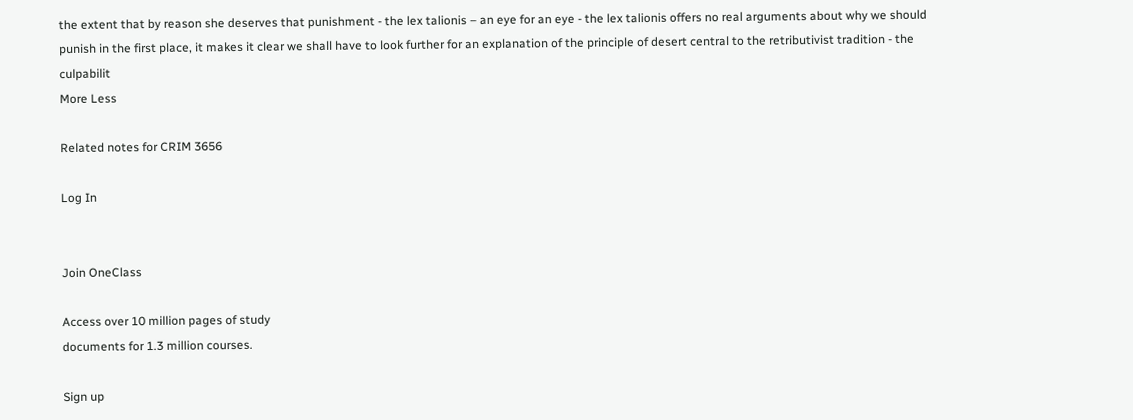the extent that by reason she deserves that punishment - the lex talionis – an eye for an eye - the lex talionis offers no real arguments about why we should punish in the first place, it makes it clear we shall have to look further for an explanation of the principle of desert central to the retributivist tradition - the culpabilit
More Less

Related notes for CRIM 3656

Log In


Join OneClass

Access over 10 million pages of study
documents for 1.3 million courses.

Sign up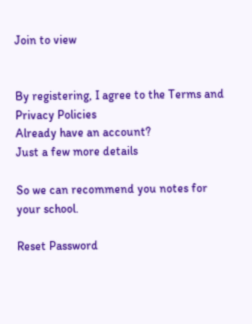Join to view


By registering, I agree to the Terms and Privacy Policies
Already have an account?
Just a few more details

So we can recommend you notes for your school.

Reset Password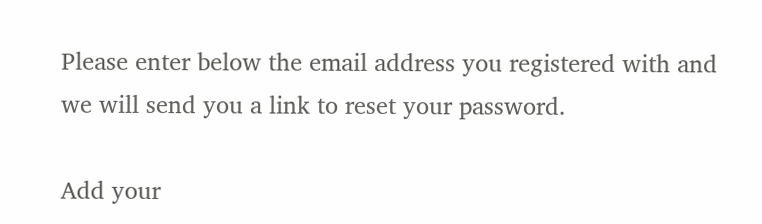Please enter below the email address you registered with and we will send you a link to reset your password.

Add your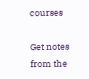courses

Get notes from the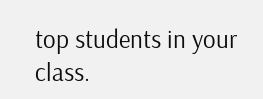top students in your class.